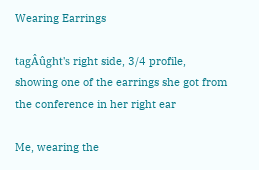Wearing Earrings

tagÂûght's right side, 3/4 profile, showing one of the earrings she got from the conference in her right ear

Me, wearing the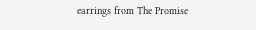earrings from The Promise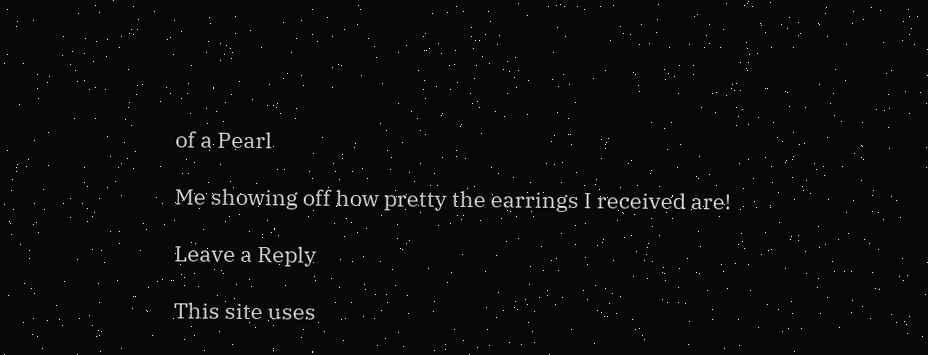of a Pearl

Me showing off how pretty the earrings I received are!

Leave a Reply

This site uses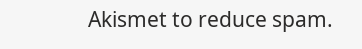Akismet to reduce spam.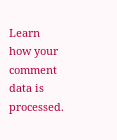Learn how your comment data is processed.